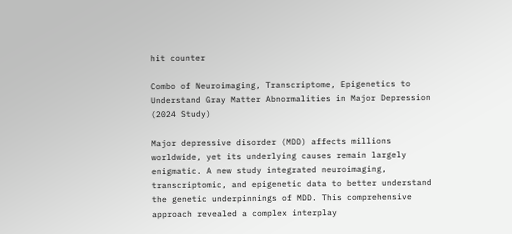hit counter

Combo of Neuroimaging, Transcriptome, Epigenetics to Understand Gray Matter Abnormalities in Major Depression (2024 Study)

Major depressive disorder (MDD) affects millions worldwide, yet its underlying causes remain largely enigmatic. A new study integrated neuroimaging, transcriptomic, and epigenetic data to better understand the genetic underpinnings of MDD. This comprehensive approach revealed a complex interplay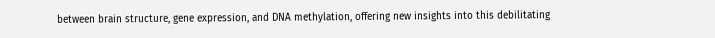between brain structure, gene expression, and DNA methylation, offering new insights into this debilitating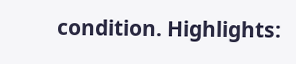condition. Highlights: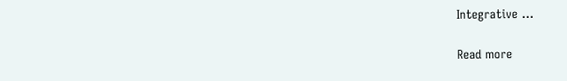Integrative …

Read more